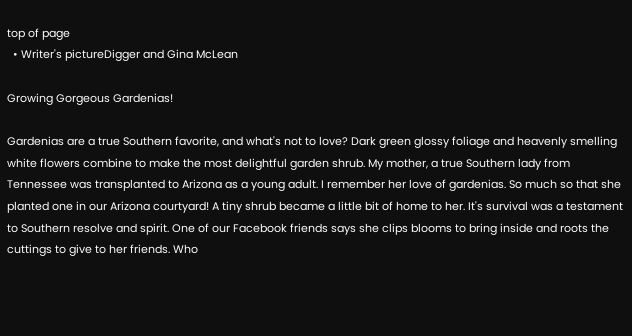top of page
  • Writer's pictureDigger and Gina McLean

Growing Gorgeous Gardenias!

Gardenias are a true Southern favorite, and what's not to love? Dark green glossy foliage and heavenly smelling white flowers combine to make the most delightful garden shrub. My mother, a true Southern lady from Tennessee was transplanted to Arizona as a young adult. I remember her love of gardenias. So much so that she planted one in our Arizona courtyard! A tiny shrub became a little bit of home to her. It's survival was a testament to Southern resolve and spirit. One of our Facebook friends says she clips blooms to bring inside and roots the cuttings to give to her friends. Who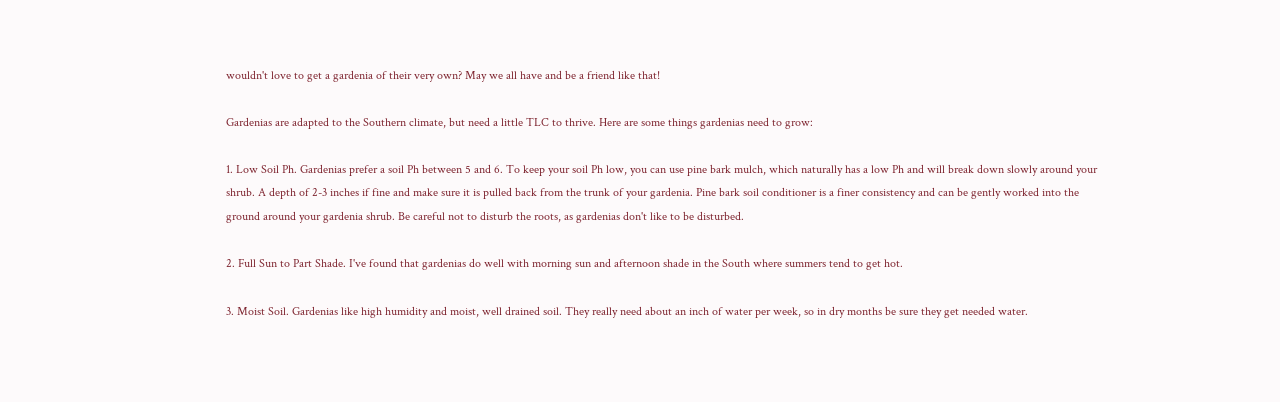wouldn't love to get a gardenia of their very own? May we all have and be a friend like that!

Gardenias are adapted to the Southern climate, but need a little TLC to thrive. Here are some things gardenias need to grow:

1. Low Soil Ph. Gardenias prefer a soil Ph between 5 and 6. To keep your soil Ph low, you can use pine bark mulch, which naturally has a low Ph and will break down slowly around your shrub. A depth of 2-3 inches if fine and make sure it is pulled back from the trunk of your gardenia. Pine bark soil conditioner is a finer consistency and can be gently worked into the ground around your gardenia shrub. Be careful not to disturb the roots, as gardenias don't like to be disturbed.

2. Full Sun to Part Shade. I've found that gardenias do well with morning sun and afternoon shade in the South where summers tend to get hot.

3. Moist Soil. Gardenias like high humidity and moist, well drained soil. They really need about an inch of water per week, so in dry months be sure they get needed water.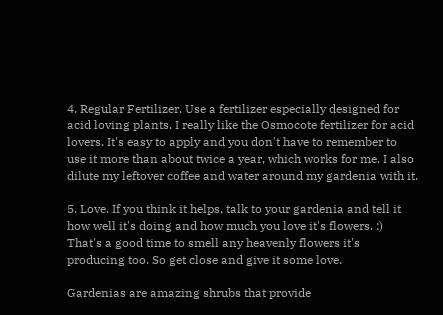4. Regular Fertilizer. Use a fertilizer especially designed for acid loving plants. I really like the Osmocote fertilizer for acid lovers. It's easy to apply and you don't have to remember to use it more than about twice a year, which works for me. I also dilute my leftover coffee and water around my gardenia with it.

5. Love. If you think it helps, talk to your gardenia and tell it how well it's doing and how much you love it's flowers. :) That's a good time to smell any heavenly flowers it's producing too. So get close and give it some love.

Gardenias are amazing shrubs that provide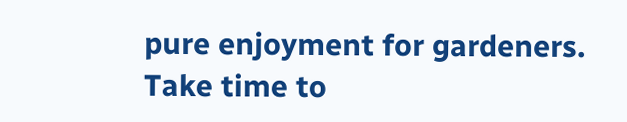pure enjoyment for gardeners. Take time to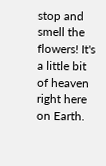stop and smell the flowers! It's a little bit of heaven right here on Earth.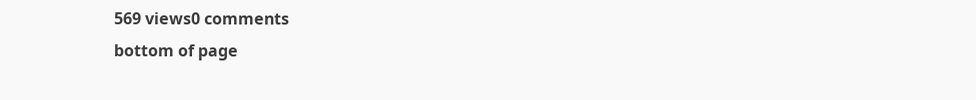569 views0 comments
bottom of page